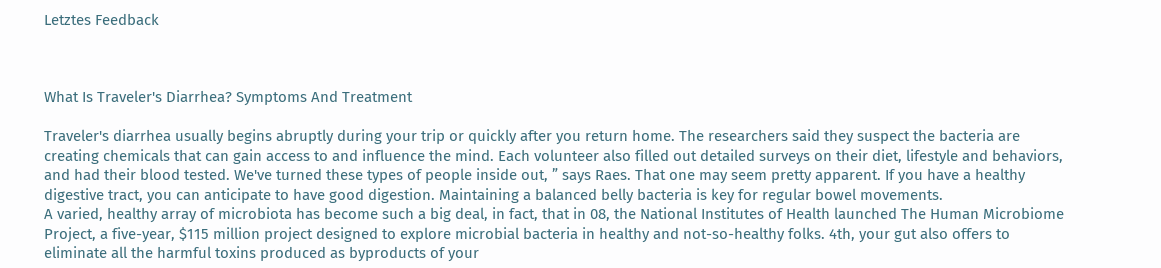Letztes Feedback



What Is Traveler's Diarrhea? Symptoms And Treatment

Traveler's diarrhea usually begins abruptly during your trip or quickly after you return home. The researchers said they suspect the bacteria are creating chemicals that can gain access to and influence the mind. Each volunteer also filled out detailed surveys on their diet, lifestyle and behaviors, and had their blood tested. We've turned these types of people inside out, ” says Raes. That one may seem pretty apparent. If you have a healthy digestive tract, you can anticipate to have good digestion. Maintaining a balanced belly bacteria is key for regular bowel movements.
A varied, healthy array of microbiota has become such a big deal, in fact, that in 08, the National Institutes of Health launched The Human Microbiome Project, a five-year, $115 million project designed to explore microbial bacteria in healthy and not-so-healthy folks. 4th, your gut also offers to eliminate all the harmful toxins produced as byproducts of your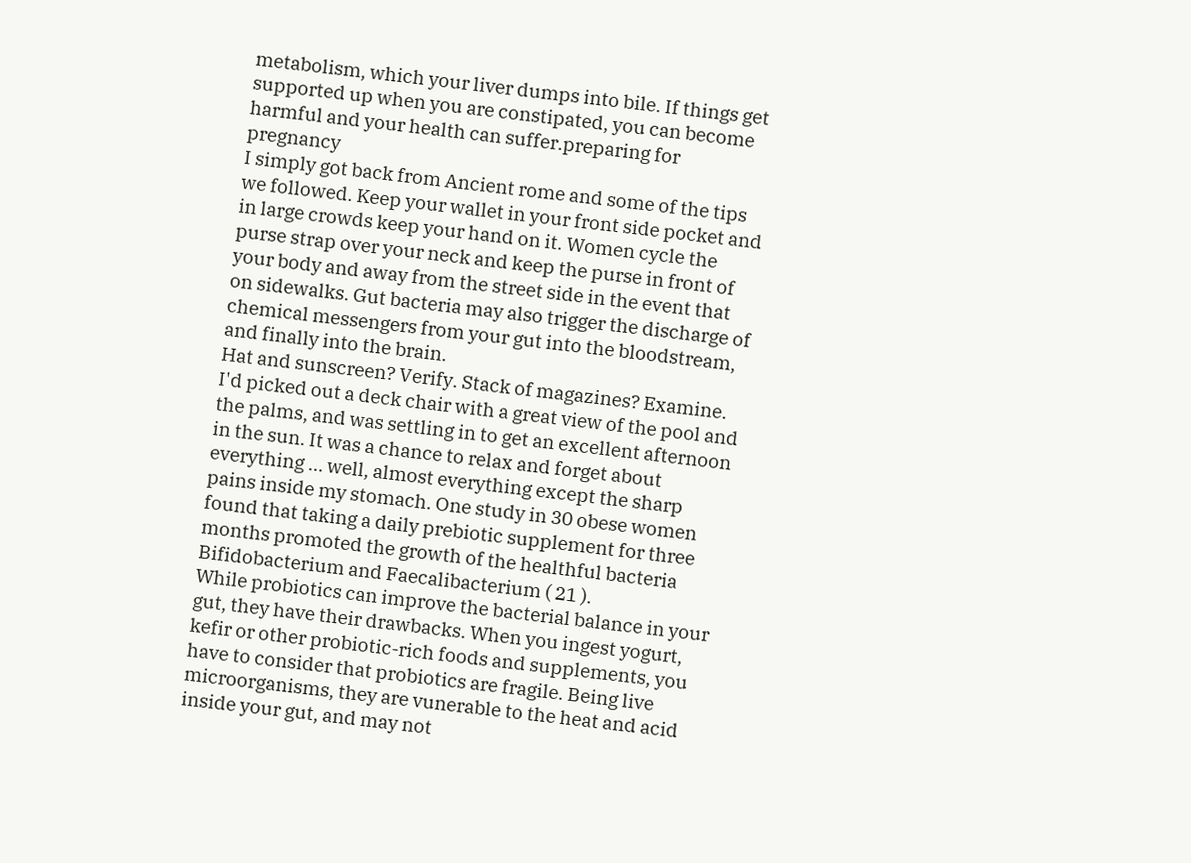metabolism, which your liver dumps into bile. If things get supported up when you are constipated, you can become harmful and your health can suffer.preparing for pregnancy
I simply got back from Ancient rome and some of the tips we followed. Keep your wallet in your front side pocket and in large crowds keep your hand on it. Women cycle the purse strap over your neck and keep the purse in front of your body and away from the street side in the event that on sidewalks. Gut bacteria may also trigger the discharge of chemical messengers from your gut into the bloodstream, and finally into the brain.
Hat and sunscreen? Verify. Stack of magazines? Examine. I'd picked out a deck chair with a great view of the pool and the palms, and was settling in to get an excellent afternoon in the sun. It was a chance to relax and forget about everything … well, almost everything except the sharp pains inside my stomach. One study in 30 obese women found that taking a daily prebiotic supplement for three months promoted the growth of the healthful bacteria Bifidobacterium and Faecalibacterium ( 21 ).
While probiotics can improve the bacterial balance in your gut, they have their drawbacks. When you ingest yogurt, kefir or other probiotic-rich foods and supplements, you have to consider that probiotics are fragile. Being live microorganisms, they are vunerable to the heat and acid inside your gut, and may not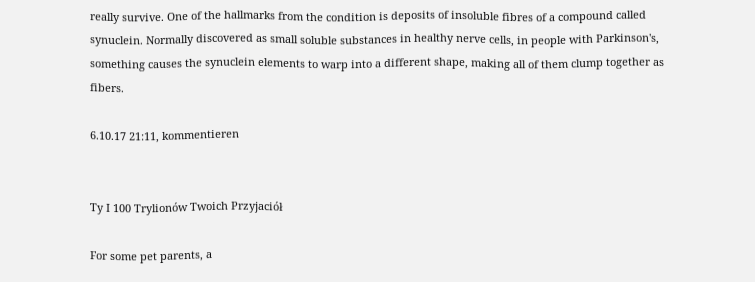really survive. One of the hallmarks from the condition is deposits of insoluble fibres of a compound called synuclein. Normally discovered as small soluble substances in healthy nerve cells, in people with Parkinson's, something causes the synuclein elements to warp into a different shape, making all of them clump together as fibers.

6.10.17 21:11, kommentieren


Ty I 100 Trylionów Twoich Przyjaciół

For some pet parents, a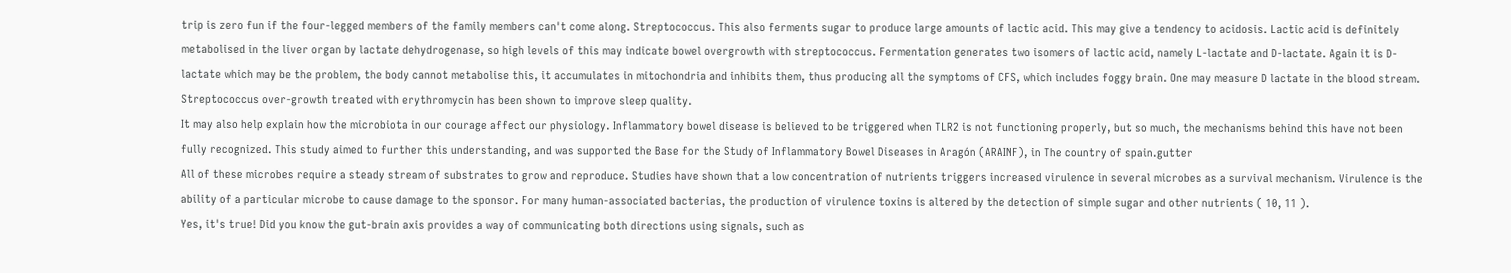trip is zero fun if the four-legged members of the family members can't come along. Streptococcus. This also ferments sugar to produce large amounts of lactic acid. This may give a tendency to acidosis. Lactic acid is definitely metabolised in the liver organ by lactate dehydrogenase, so high levels of this may indicate bowel overgrowth with streptococcus. Fermentation generates two isomers of lactic acid, namely L-lactate and D-lactate. Again it is D-lactate which may be the problem, the body cannot metabolise this, it accumulates in mitochondria and inhibits them, thus producing all the symptoms of CFS, which includes foggy brain. One may measure D lactate in the blood stream. Streptococcus over-growth treated with erythromycin has been shown to improve sleep quality.
It may also help explain how the microbiota in our courage affect our physiology. Inflammatory bowel disease is believed to be triggered when TLR2 is not functioning properly, but so much, the mechanisms behind this have not been fully recognized. This study aimed to further this understanding, and was supported the Base for the Study of Inflammatory Bowel Diseases in Aragón (ARAINF), in The country of spain.gutter
All of these microbes require a steady stream of substrates to grow and reproduce. Studies have shown that a low concentration of nutrients triggers increased virulence in several microbes as a survival mechanism. Virulence is the ability of a particular microbe to cause damage to the sponsor. For many human-associated bacterias, the production of virulence toxins is altered by the detection of simple sugar and other nutrients ( 10, 11 ).
Yes, it's true! Did you know the gut-brain axis provides a way of communicating both directions using signals, such as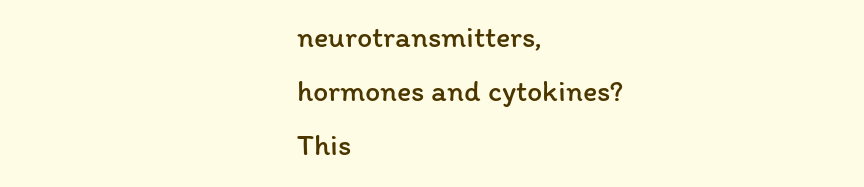neurotransmitters, hormones and cytokines? This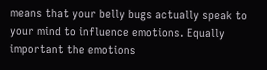means that your belly bugs actually speak to your mind to influence emotions. Equally important the emotions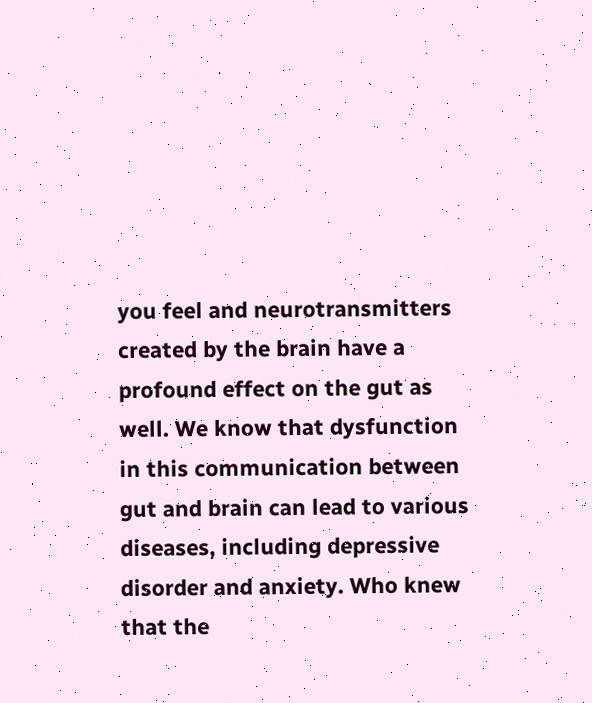you feel and neurotransmitters created by the brain have a profound effect on the gut as well. We know that dysfunction in this communication between gut and brain can lead to various diseases, including depressive disorder and anxiety. Who knew that the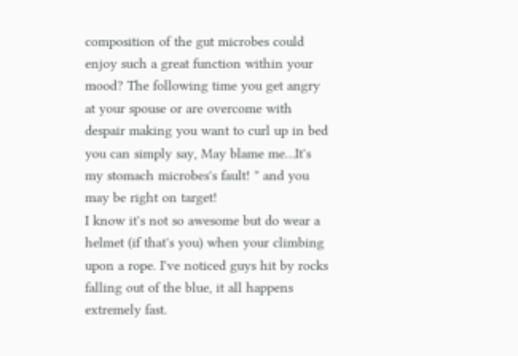composition of the gut microbes could enjoy such a great function within your mood? The following time you get angry at your spouse or are overcome with despair making you want to curl up in bed you can simply say, May blame me…It's my stomach microbes's fault! ” and you may be right on target!
I know it's not so awesome but do wear a helmet (if that's you) when your climbing upon a rope. I've noticed guys hit by rocks falling out of the blue, it all happens extremely fast.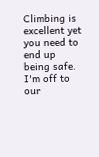Climbing is excellent yet you need to end up being safe. I'm off to our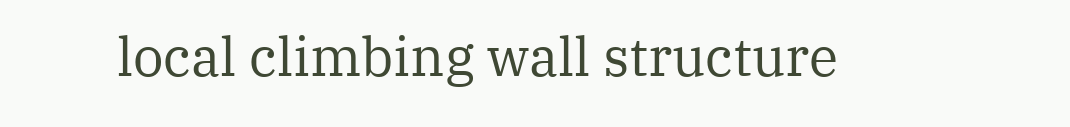local climbing wall structure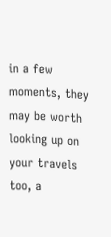in a few moments, they may be worth looking up on your travels too, a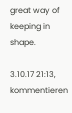great way of keeping in shape.

3.10.17 21:13, kommentieren